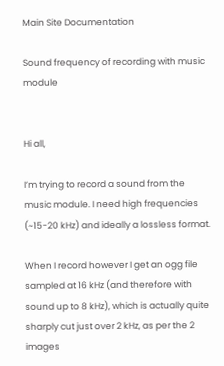Main Site Documentation

Sound frequency of recording with music module


Hi all,

I’m trying to record a sound from the music module. I need high frequencies (~15-20 kHz) and ideally a lossless format.

When I record however I get an ogg file sampled at 16 kHz (and therefore with sound up to 8 kHz), which is actually quite sharply cut just over 2 kHz, as per the 2 images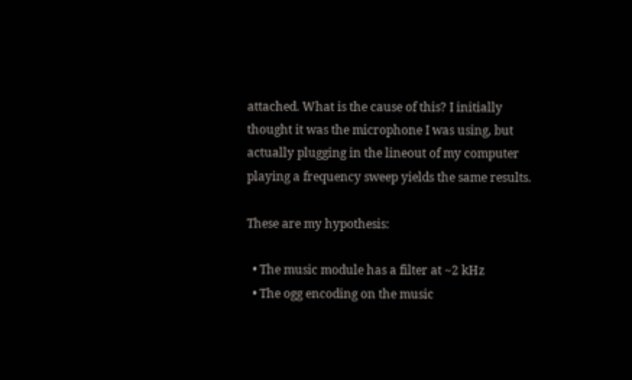attached. What is the cause of this? I initially thought it was the microphone I was using, but actually plugging in the lineout of my computer playing a frequency sweep yields the same results.

These are my hypothesis:

  • The music module has a filter at ~2 kHz
  • The ogg encoding on the music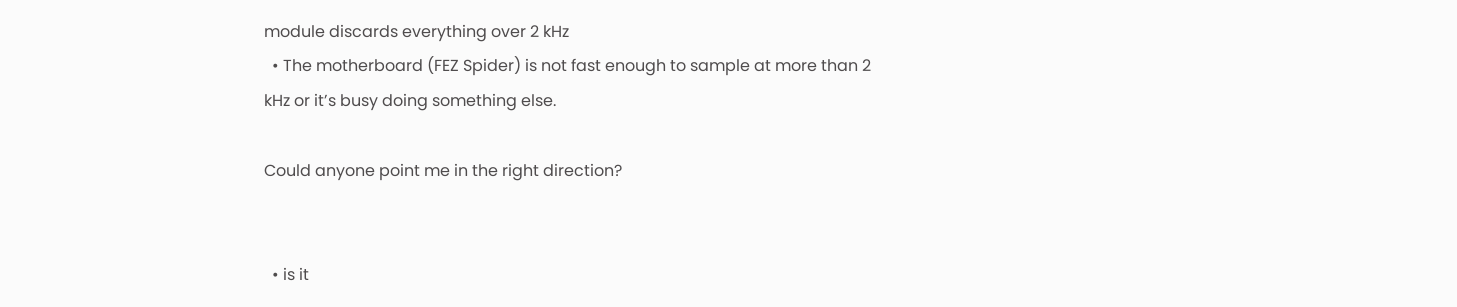module discards everything over 2 kHz
  • The motherboard (FEZ Spider) is not fast enough to sample at more than 2 kHz or it’s busy doing something else.

Could anyone point me in the right direction?


  • is it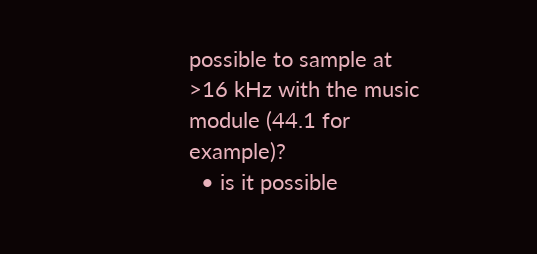possible to sample at >16 kHz with the music module (44.1 for example)?
  • is it possible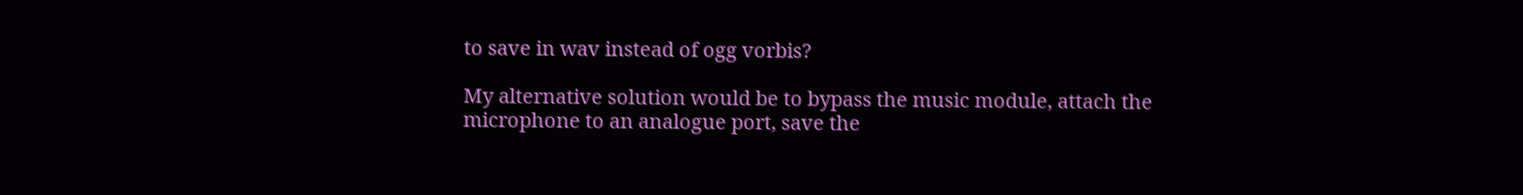to save in wav instead of ogg vorbis?

My alternative solution would be to bypass the music module, attach the microphone to an analogue port, save the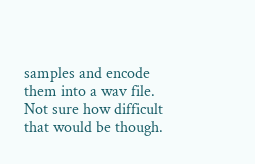samples and encode them into a wav file. Not sure how difficult that would be though.